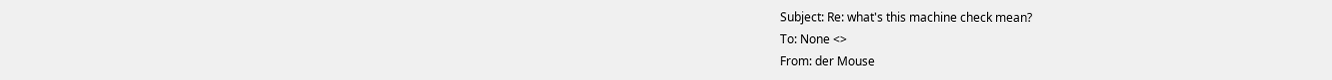Subject: Re: what's this machine check mean?
To: None <>
From: der Mouse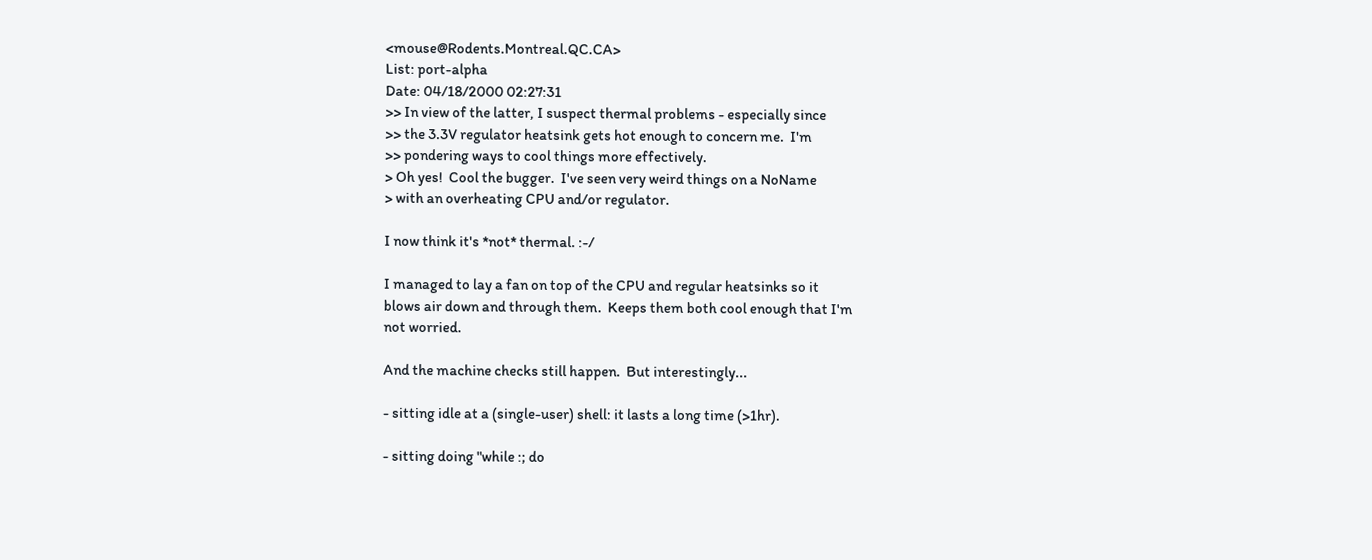<mouse@Rodents.Montreal.QC.CA>
List: port-alpha
Date: 04/18/2000 02:27:31
>> In view of the latter, I suspect thermal problems - especially since
>> the 3.3V regulator heatsink gets hot enough to concern me.  I'm
>> pondering ways to cool things more effectively.
> Oh yes!  Cool the bugger.  I've seen very weird things on a NoName
> with an overheating CPU and/or regulator.

I now think it's *not* thermal. :-/

I managed to lay a fan on top of the CPU and regular heatsinks so it
blows air down and through them.  Keeps them both cool enough that I'm
not worried.

And the machine checks still happen.  But interestingly...

- sitting idle at a (single-user) shell: it lasts a long time (>1hr).

- sitting doing "while :; do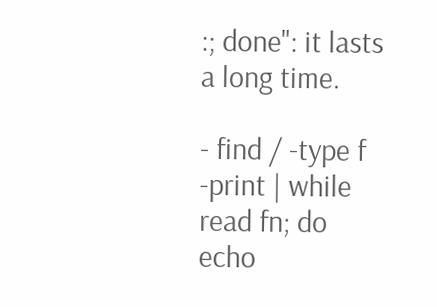:; done": it lasts a long time.

- find / -type f -print | while read fn; do echo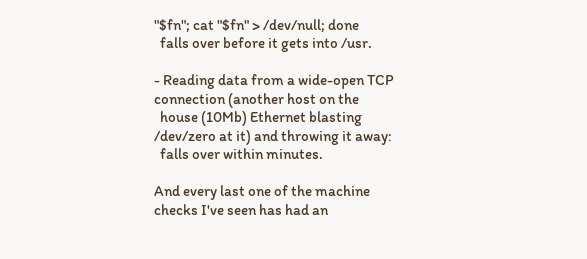"$fn"; cat "$fn" > /dev/null; done
  falls over before it gets into /usr.

- Reading data from a wide-open TCP connection (another host on the
  house (10Mb) Ethernet blasting /dev/zero at it) and throwing it away:
  falls over within minutes.

And every last one of the machine checks I've seen has had an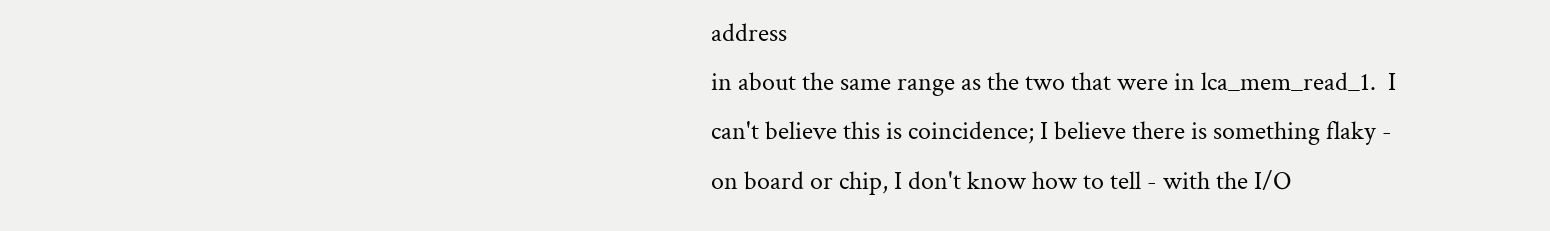address
in about the same range as the two that were in lca_mem_read_1.  I
can't believe this is coincidence; I believe there is something flaky -
on board or chip, I don't know how to tell - with the I/O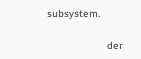subsystem.

                    der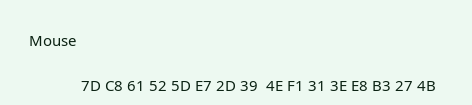Mouse

             7D C8 61 52 5D E7 2D 39  4E F1 31 3E E8 B3 27 4B